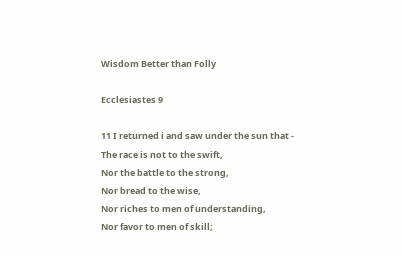Wisdom Better than Folly

Ecclesiastes 9

11 I returned i and saw under the sun that -
The race is not to the swift,
Nor the battle to the strong,
Nor bread to the wise,
Nor riches to men of understanding,
Nor favor to men of skill;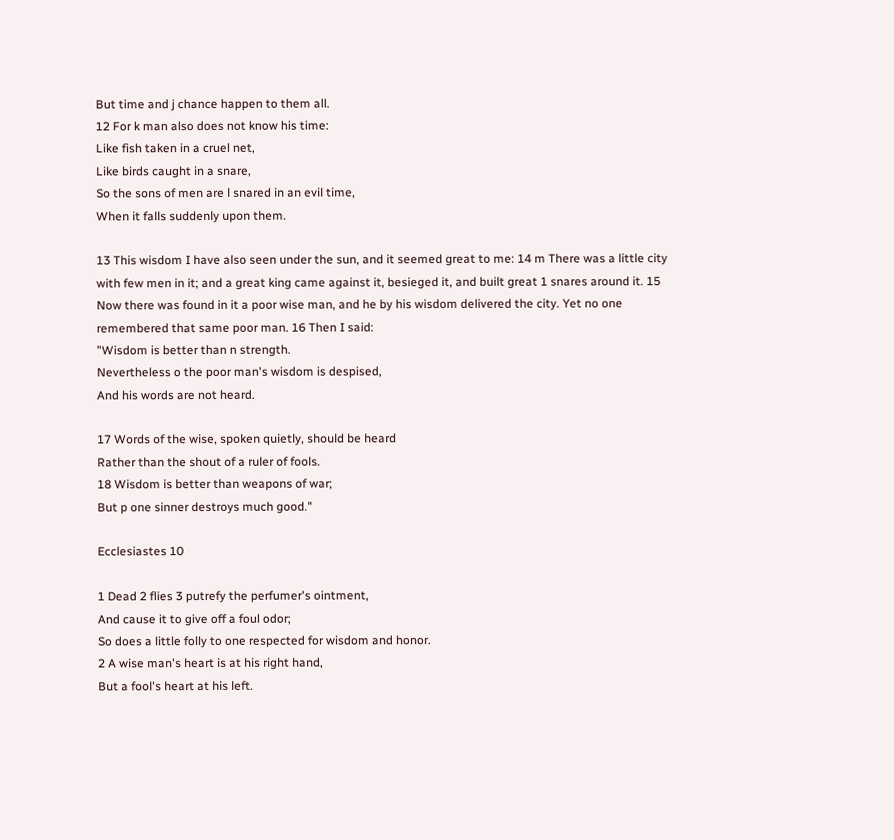But time and j chance happen to them all.
12 For k man also does not know his time:
Like fish taken in a cruel net,
Like birds caught in a snare,
So the sons of men are l snared in an evil time,
When it falls suddenly upon them.

13 This wisdom I have also seen under the sun, and it seemed great to me: 14 m There was a little city with few men in it; and a great king came against it, besieged it, and built great 1 snares around it. 15 Now there was found in it a poor wise man, and he by his wisdom delivered the city. Yet no one remembered that same poor man. 16 Then I said:
"Wisdom is better than n strength.
Nevertheless o the poor man's wisdom is despised,
And his words are not heard.

17 Words of the wise, spoken quietly, should be heard
Rather than the shout of a ruler of fools.
18 Wisdom is better than weapons of war;
But p one sinner destroys much good."

Ecclesiastes 10

1 Dead 2 flies 3 putrefy the perfumer's ointment,
And cause it to give off a foul odor;
So does a little folly to one respected for wisdom and honor.
2 A wise man's heart is at his right hand,
But a fool's heart at his left.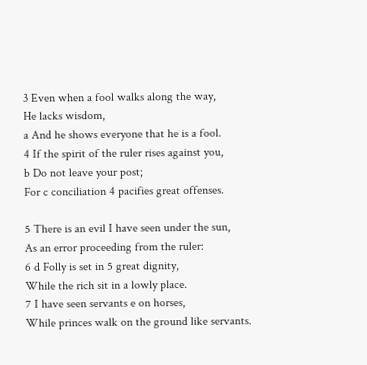3 Even when a fool walks along the way,
He lacks wisdom,
a And he shows everyone that he is a fool.
4 If the spirit of the ruler rises against you,
b Do not leave your post;
For c conciliation 4 pacifies great offenses.

5 There is an evil I have seen under the sun,
As an error proceeding from the ruler:
6 d Folly is set in 5 great dignity,
While the rich sit in a lowly place.
7 I have seen servants e on horses,
While princes walk on the ground like servants.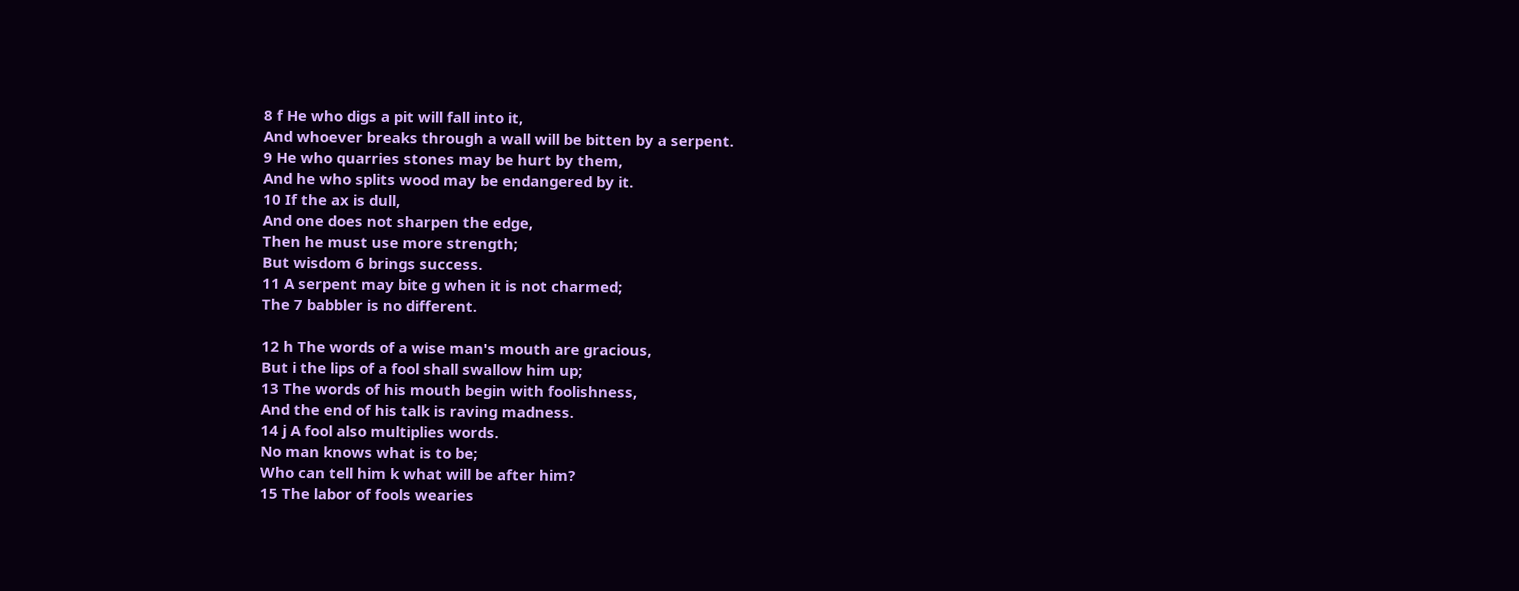8 f He who digs a pit will fall into it,
And whoever breaks through a wall will be bitten by a serpent.
9 He who quarries stones may be hurt by them,
And he who splits wood may be endangered by it.
10 If the ax is dull,
And one does not sharpen the edge,
Then he must use more strength;
But wisdom 6 brings success.
11 A serpent may bite g when it is not charmed;
The 7 babbler is no different.

12 h The words of a wise man's mouth are gracious,
But i the lips of a fool shall swallow him up;
13 The words of his mouth begin with foolishness,
And the end of his talk is raving madness.
14 j A fool also multiplies words.
No man knows what is to be;
Who can tell him k what will be after him?
15 The labor of fools wearies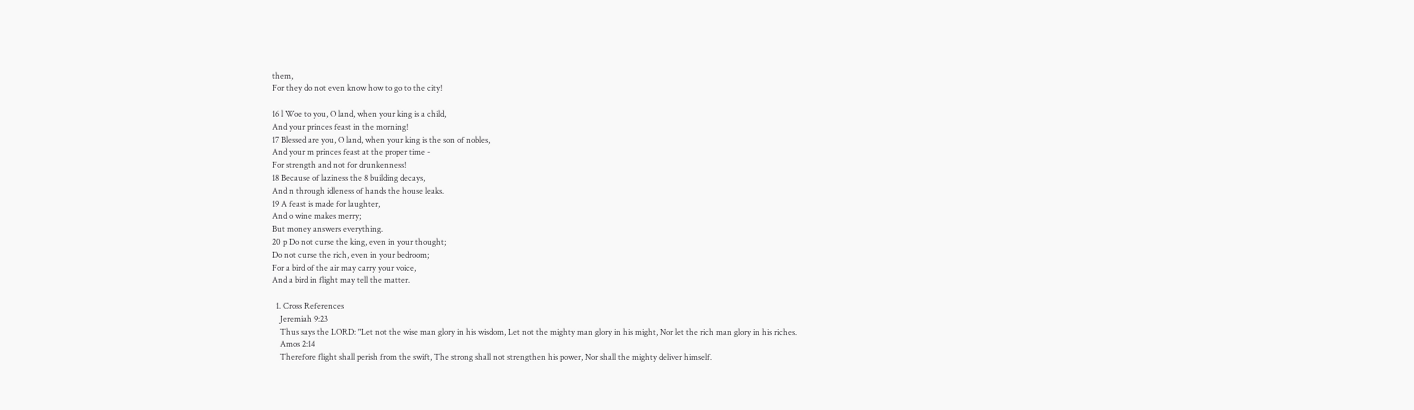them,
For they do not even know how to go to the city!

16 l Woe to you, O land, when your king is a child,
And your princes feast in the morning!
17 Blessed are you, O land, when your king is the son of nobles,
And your m princes feast at the proper time -
For strength and not for drunkenness!
18 Because of laziness the 8 building decays,
And n through idleness of hands the house leaks.
19 A feast is made for laughter,
And o wine makes merry;
But money answers everything.
20 p Do not curse the king, even in your thought;
Do not curse the rich, even in your bedroom;
For a bird of the air may carry your voice,
And a bird in flight may tell the matter.

  1. Cross References
    Jeremiah 9:23
    Thus says the LORD: "Let not the wise man glory in his wisdom, Let not the mighty man glory in his might, Nor let the rich man glory in his riches.
    Amos 2:14
    Therefore flight shall perish from the swift, The strong shall not strengthen his power, Nor shall the mighty deliver himself.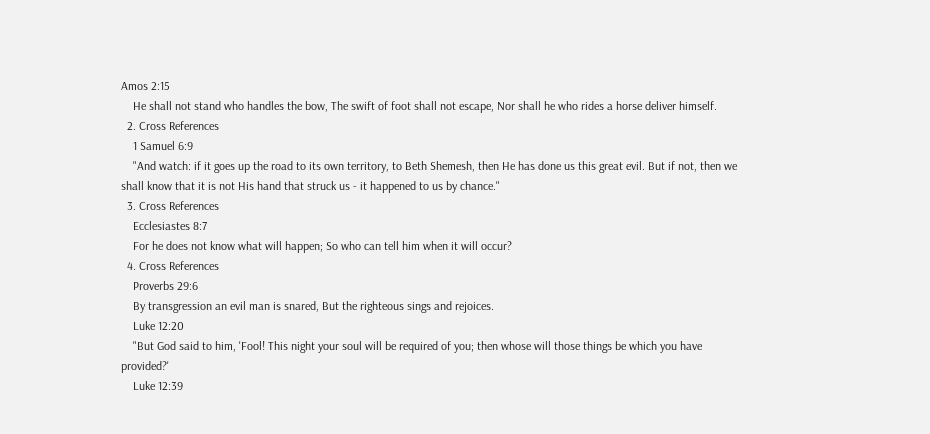Amos 2:15
    He shall not stand who handles the bow, The swift of foot shall not escape, Nor shall he who rides a horse deliver himself.
  2. Cross References
    1 Samuel 6:9
    "And watch: if it goes up the road to its own territory, to Beth Shemesh, then He has done us this great evil. But if not, then we shall know that it is not His hand that struck us - it happened to us by chance."
  3. Cross References
    Ecclesiastes 8:7
    For he does not know what will happen; So who can tell him when it will occur?
  4. Cross References
    Proverbs 29:6
    By transgression an evil man is snared, But the righteous sings and rejoices.
    Luke 12:20
    "But God said to him, 'Fool! This night your soul will be required of you; then whose will those things be which you have provided?'
    Luke 12:39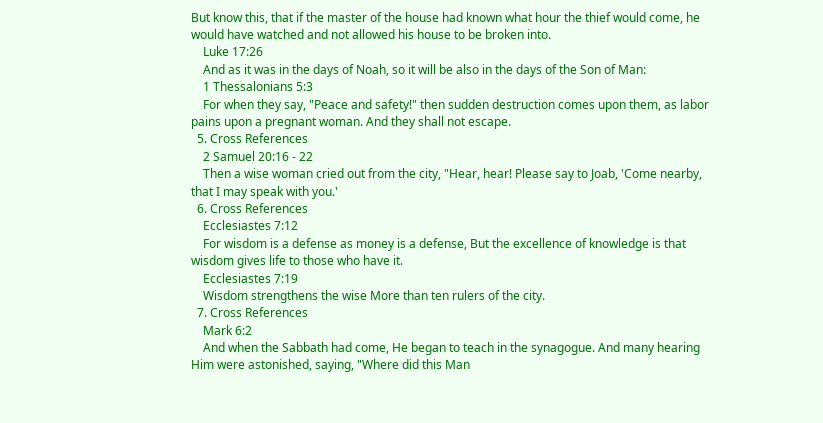But know this, that if the master of the house had known what hour the thief would come, he would have watched and not allowed his house to be broken into.
    Luke 17:26
    And as it was in the days of Noah, so it will be also in the days of the Son of Man:
    1 Thessalonians 5:3
    For when they say, "Peace and safety!" then sudden destruction comes upon them, as labor pains upon a pregnant woman. And they shall not escape.
  5. Cross References
    2 Samuel 20:16 - 22
    Then a wise woman cried out from the city, "Hear, hear! Please say to Joab, 'Come nearby, that I may speak with you.'
  6. Cross References
    Ecclesiastes 7:12
    For wisdom is a defense as money is a defense, But the excellence of knowledge is that wisdom gives life to those who have it.
    Ecclesiastes 7:19
    Wisdom strengthens the wise More than ten rulers of the city.
  7. Cross References
    Mark 6:2
    And when the Sabbath had come, He began to teach in the synagogue. And many hearing Him were astonished, saying, "Where did this Man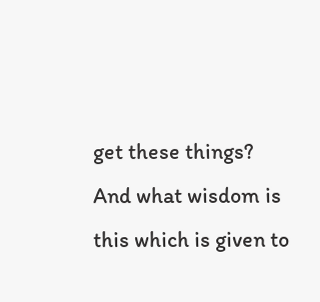get these things? And what wisdom is this which is given to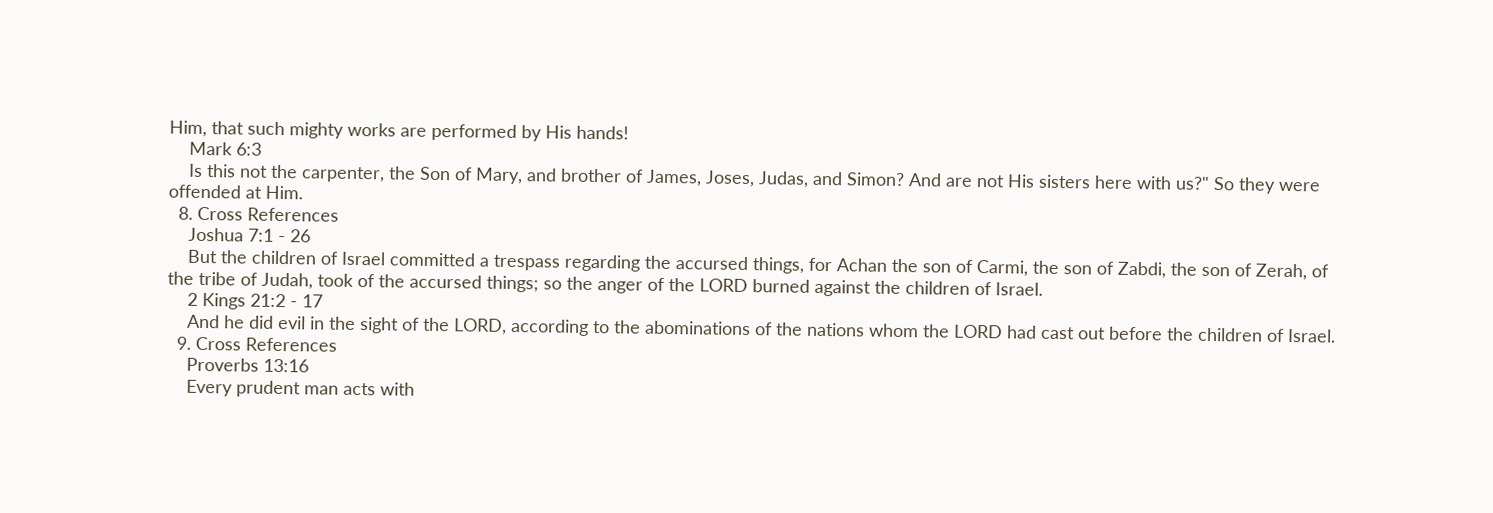Him, that such mighty works are performed by His hands!
    Mark 6:3
    Is this not the carpenter, the Son of Mary, and brother of James, Joses, Judas, and Simon? And are not His sisters here with us?" So they were offended at Him.
  8. Cross References
    Joshua 7:1 - 26
    But the children of Israel committed a trespass regarding the accursed things, for Achan the son of Carmi, the son of Zabdi, the son of Zerah, of the tribe of Judah, took of the accursed things; so the anger of the LORD burned against the children of Israel.
    2 Kings 21:2 - 17
    And he did evil in the sight of the LORD, according to the abominations of the nations whom the LORD had cast out before the children of Israel.
  9. Cross References
    Proverbs 13:16
    Every prudent man acts with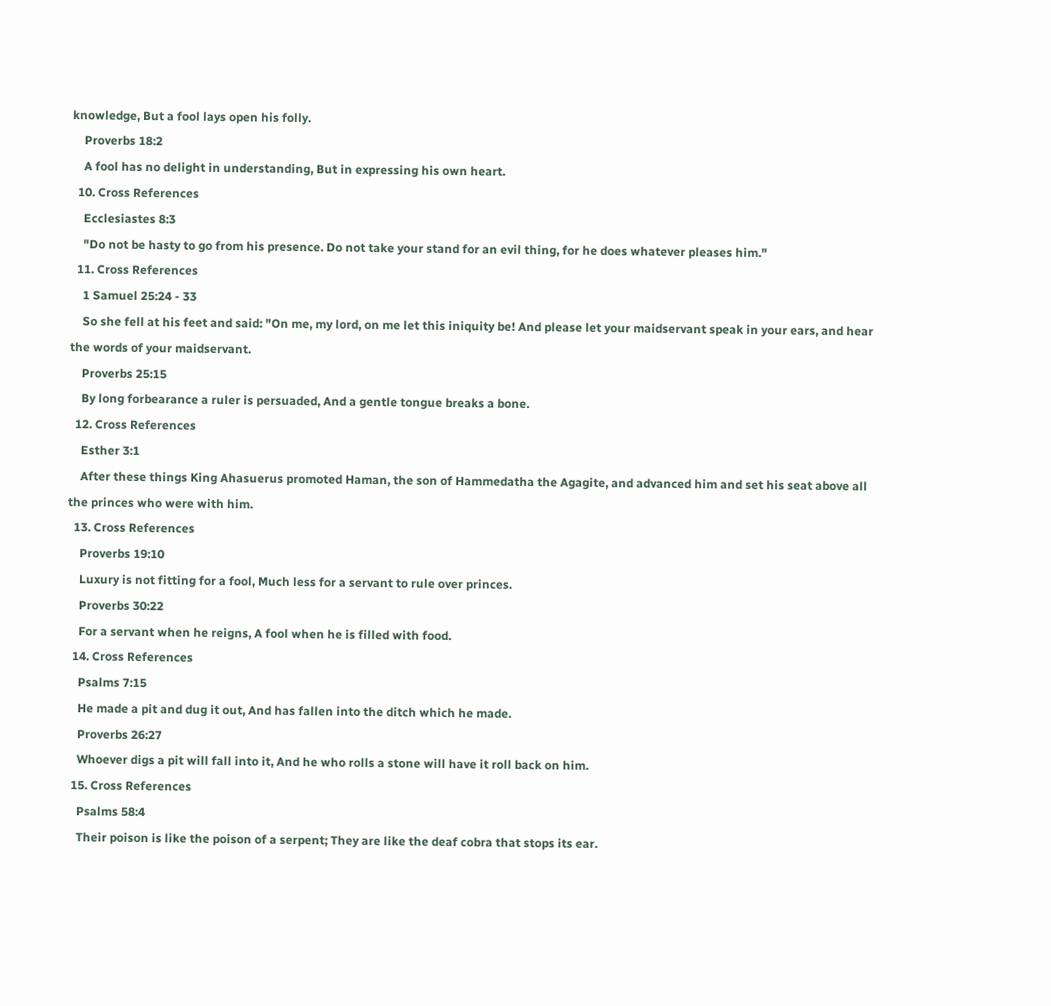knowledge, But a fool lays open his folly.
    Proverbs 18:2
    A fool has no delight in understanding, But in expressing his own heart.
  10. Cross References
    Ecclesiastes 8:3
    "Do not be hasty to go from his presence. Do not take your stand for an evil thing, for he does whatever pleases him."
  11. Cross References
    1 Samuel 25:24 - 33
    So she fell at his feet and said: "On me, my lord, on me let this iniquity be! And please let your maidservant speak in your ears, and hear the words of your maidservant.
    Proverbs 25:15
    By long forbearance a ruler is persuaded, And a gentle tongue breaks a bone.
  12. Cross References
    Esther 3:1
    After these things King Ahasuerus promoted Haman, the son of Hammedatha the Agagite, and advanced him and set his seat above all the princes who were with him.
  13. Cross References
    Proverbs 19:10
    Luxury is not fitting for a fool, Much less for a servant to rule over princes.
    Proverbs 30:22
    For a servant when he reigns, A fool when he is filled with food.
  14. Cross References
    Psalms 7:15
    He made a pit and dug it out, And has fallen into the ditch which he made.
    Proverbs 26:27
    Whoever digs a pit will fall into it, And he who rolls a stone will have it roll back on him.
  15. Cross References
    Psalms 58:4
    Their poison is like the poison of a serpent; They are like the deaf cobra that stops its ear.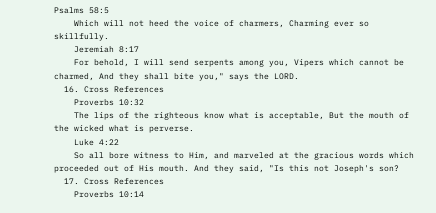Psalms 58:5
    Which will not heed the voice of charmers, Charming ever so skillfully.
    Jeremiah 8:17
    For behold, I will send serpents among you, Vipers which cannot be charmed, And they shall bite you," says the LORD.
  16. Cross References
    Proverbs 10:32
    The lips of the righteous know what is acceptable, But the mouth of the wicked what is perverse.
    Luke 4:22
    So all bore witness to Him, and marveled at the gracious words which proceeded out of His mouth. And they said, "Is this not Joseph's son?
  17. Cross References
    Proverbs 10:14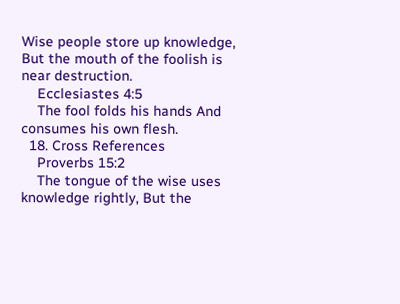Wise people store up knowledge, But the mouth of the foolish is near destruction.
    Ecclesiastes 4:5
    The fool folds his hands And consumes his own flesh.
  18. Cross References
    Proverbs 15:2
    The tongue of the wise uses knowledge rightly, But the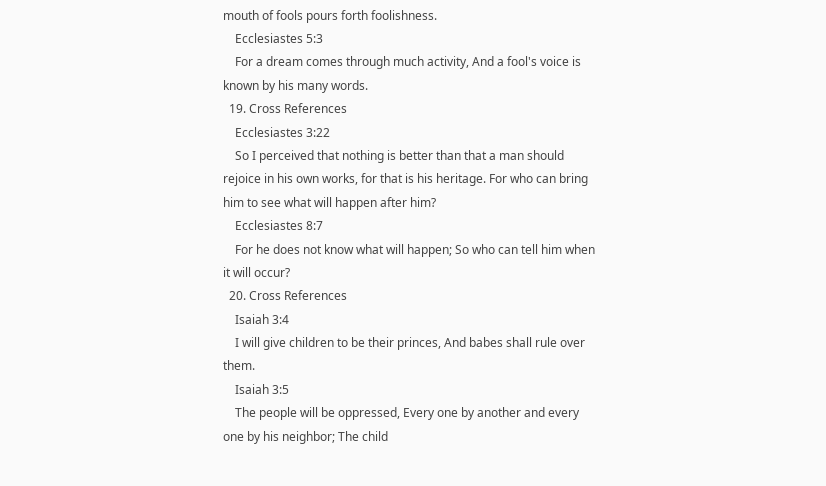mouth of fools pours forth foolishness.
    Ecclesiastes 5:3
    For a dream comes through much activity, And a fool's voice is known by his many words.
  19. Cross References
    Ecclesiastes 3:22
    So I perceived that nothing is better than that a man should rejoice in his own works, for that is his heritage. For who can bring him to see what will happen after him?
    Ecclesiastes 8:7
    For he does not know what will happen; So who can tell him when it will occur?
  20. Cross References
    Isaiah 3:4
    I will give children to be their princes, And babes shall rule over them.
    Isaiah 3:5
    The people will be oppressed, Every one by another and every one by his neighbor; The child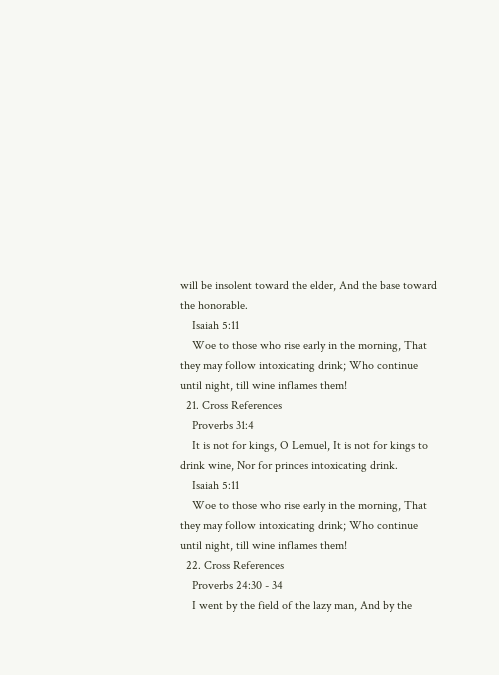will be insolent toward the elder, And the base toward the honorable.
    Isaiah 5:11
    Woe to those who rise early in the morning, That they may follow intoxicating drink; Who continue until night, till wine inflames them!
  21. Cross References
    Proverbs 31:4
    It is not for kings, O Lemuel, It is not for kings to drink wine, Nor for princes intoxicating drink.
    Isaiah 5:11
    Woe to those who rise early in the morning, That they may follow intoxicating drink; Who continue until night, till wine inflames them!
  22. Cross References
    Proverbs 24:30 - 34
    I went by the field of the lazy man, And by the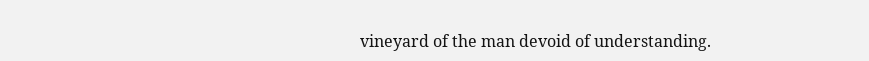vineyard of the man devoid of understanding.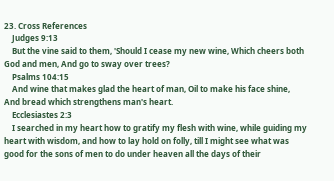23. Cross References
    Judges 9:13
    But the vine said to them, 'Should I cease my new wine, Which cheers both God and men, And go to sway over trees?
    Psalms 104:15
    And wine that makes glad the heart of man, Oil to make his face shine, And bread which strengthens man's heart.
    Ecclesiastes 2:3
    I searched in my heart how to gratify my flesh with wine, while guiding my heart with wisdom, and how to lay hold on folly, till I might see what was good for the sons of men to do under heaven all the days of their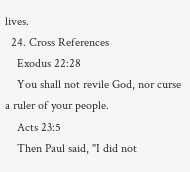lives.
  24. Cross References
    Exodus 22:28
    You shall not revile God, nor curse a ruler of your people.
    Acts 23:5
    Then Paul said, "I did not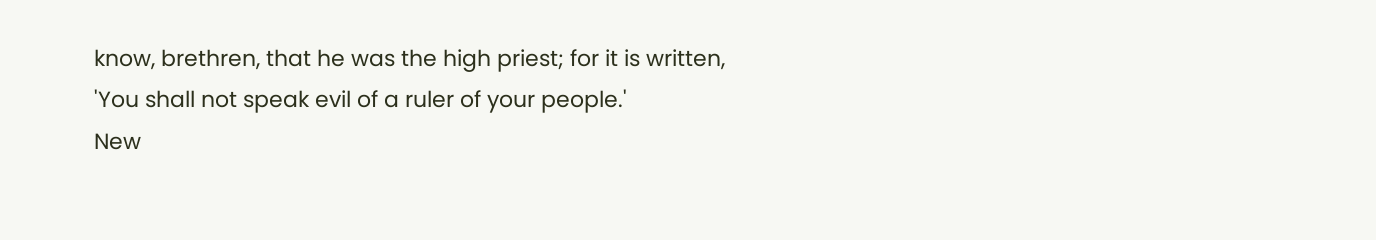know, brethren, that he was the high priest; for it is written, 'You shall not speak evil of a ruler of your people.'
New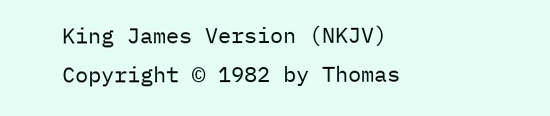King James Version (NKJV) Copyright © 1982 by Thomas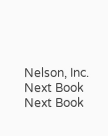Nelson, Inc.
Next Book Next Book